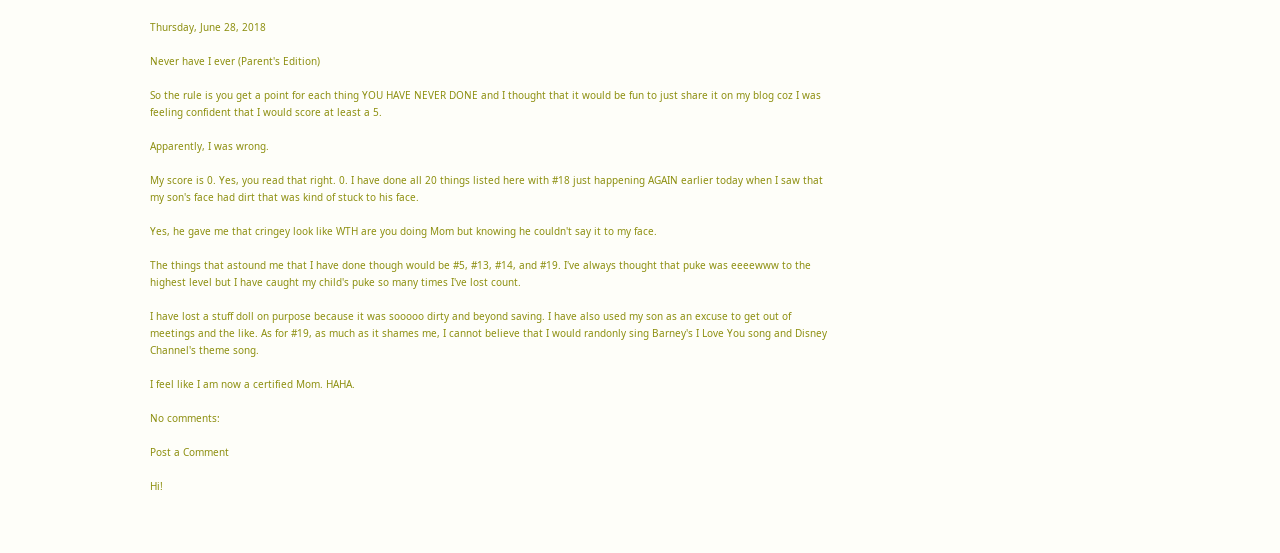Thursday, June 28, 2018

Never have I ever (Parent's Edition)

So the rule is you get a point for each thing YOU HAVE NEVER DONE and I thought that it would be fun to just share it on my blog coz I was feeling confident that I would score at least a 5.

Apparently, I was wrong.

My score is 0. Yes, you read that right. 0. I have done all 20 things listed here with #18 just happening AGAIN earlier today when I saw that my son's face had dirt that was kind of stuck to his face.

Yes, he gave me that cringey look like WTH are you doing Mom but knowing he couldn't say it to my face.

The things that astound me that I have done though would be #5, #13, #14, and #19. I've always thought that puke was eeeewww to the highest level but I have caught my child's puke so many times I've lost count.

I have lost a stuff doll on purpose because it was sooooo dirty and beyond saving. I have also used my son as an excuse to get out of meetings and the like. As for #19, as much as it shames me, I cannot believe that I would randonly sing Barney's I Love You song and Disney Channel's theme song.

I feel like I am now a certified Mom. HAHA.

No comments:

Post a Comment

Hi!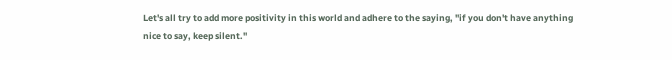Let's all try to add more positivity in this world and adhere to the saying, "if you don't have anything nice to say, keep silent."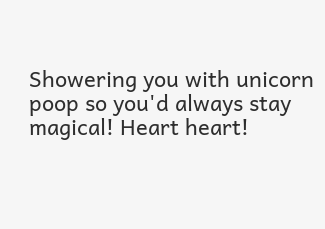Showering you with unicorn poop so you'd always stay magical! Heart heart!